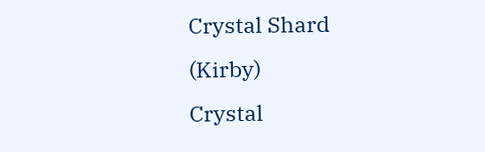Crystal Shard (Kirby)
Crystal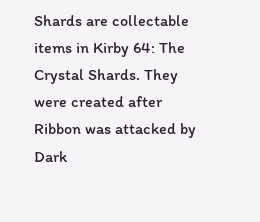Shards are collectable items in Kirby 64: The Crystal Shards. They were created after Ribbon was attacked by Dark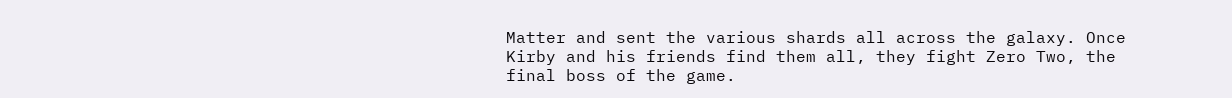Matter and sent the various shards all across the galaxy. Once Kirby and his friends find them all, they fight Zero Two, the final boss of the game.